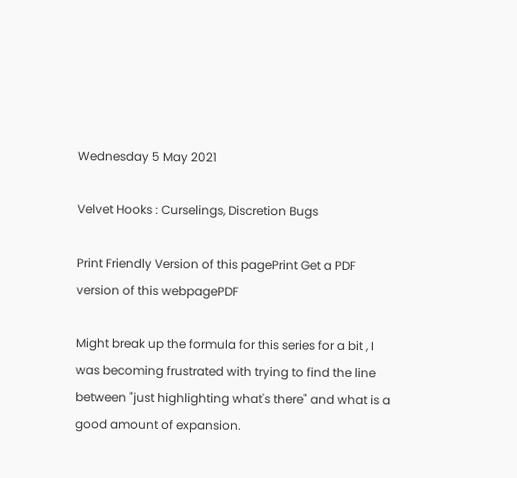Wednesday 5 May 2021

Velvet Hooks : Curselings, Discretion Bugs

Print Friendly Version of this pagePrint Get a PDF version of this webpagePDF

Might break up the formula for this series for a bit , I was becoming frustrated with trying to find the line between "just highlighting what's there" and what is a good amount of expansion.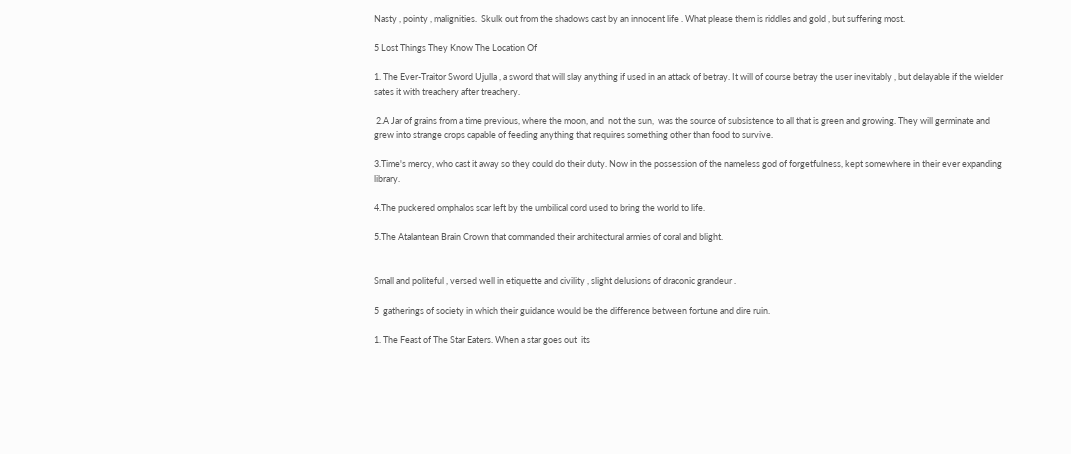Nasty , pointy , malignities.  Skulk out from the shadows cast by an innocent life . What please them is riddles and gold , but suffering most.

5 Lost Things They Know The Location Of

1. The Ever-Traitor Sword Ujulla , a sword that will slay anything if used in an attack of betray. It will of course betray the user inevitably , but delayable if the wielder sates it with treachery after treachery.

 2.A Jar of grains from a time previous, where the moon, and  not the sun,  was the source of subsistence to all that is green and growing. They will germinate and grew into strange crops capable of feeding anything that requires something other than food to survive.

3.Time's mercy, who cast it away so they could do their duty. Now in the possession of the nameless god of forgetfulness, kept somewhere in their ever expanding library.

4.The puckered omphalos scar left by the umbilical cord used to bring the world to life.

5.The Atalantean Brain Crown that commanded their architectural armies of coral and blight.


Small and politeful , versed well in etiquette and civility , slight delusions of draconic grandeur .

5  gatherings of society in which their guidance would be the difference between fortune and dire ruin.

1. The Feast of The Star Eaters. When a star goes out  its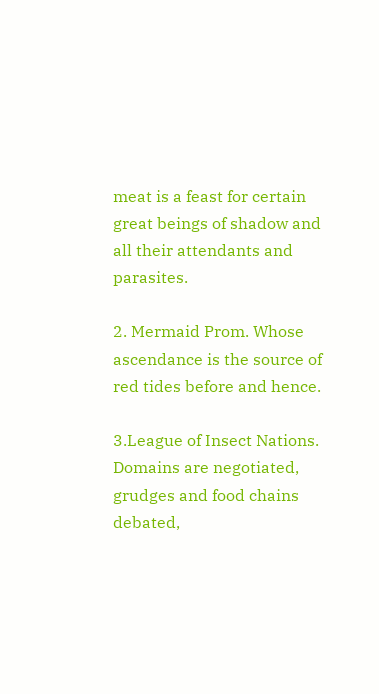meat is a feast for certain great beings of shadow and all their attendants and parasites.

2. Mermaid Prom. Whose ascendance is the source of red tides before and hence.

3.League of Insect Nations. Domains are negotiated, grudges and food chains debated,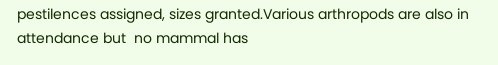pestilences assigned, sizes granted.Various arthropods are also in attendance but  no mammal has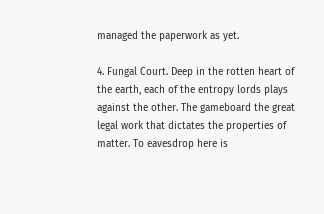managed the paperwork as yet.

4. Fungal Court. Deep in the rotten heart of the earth, each of the entropy lords plays against the other. The gameboard the great legal work that dictates the properties of matter. To eavesdrop here is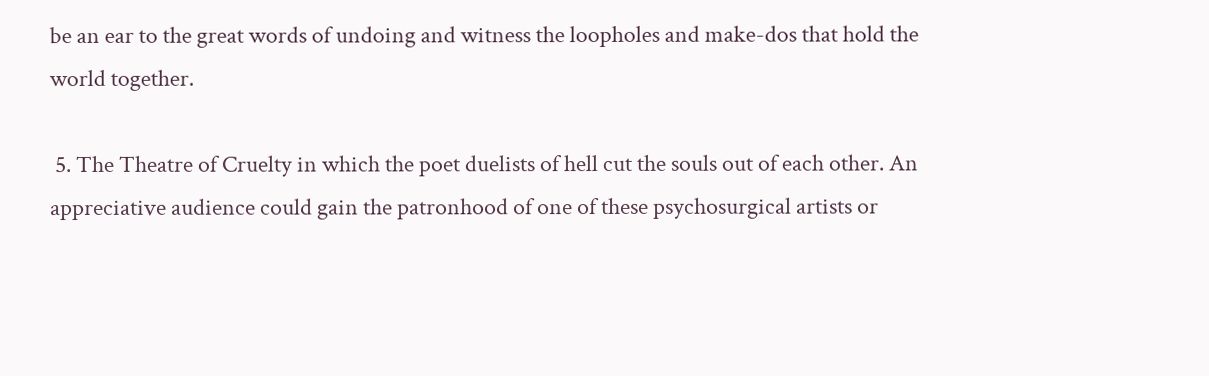be an ear to the great words of undoing and witness the loopholes and make-dos that hold the world together.

 5. The Theatre of Cruelty in which the poet duelists of hell cut the souls out of each other. An appreciative audience could gain the patronhood of one of these psychosurgical artists or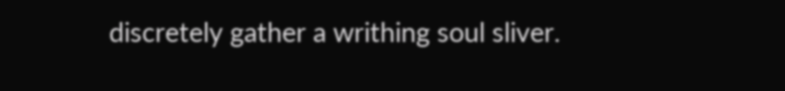discretely gather a writhing soul sliver.